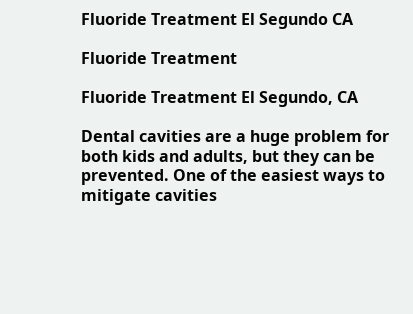Fluoride Treatment El Segundo CA

Fluoride Treatment

Fluoride Treatment El Segundo, CA

Dental cavities are a huge problem for both kids and adults, but they can be prevented. One of the easiest ways to mitigate cavities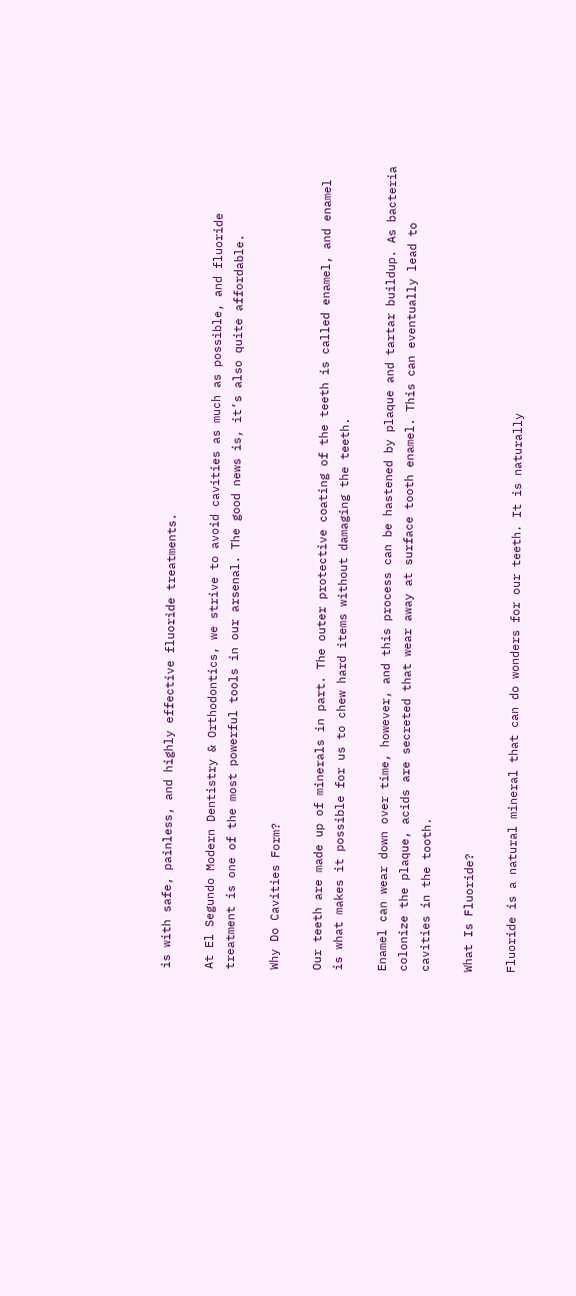is with safe, painless, and highly effective fluoride treatments.

At El Segundo Modern Dentistry & Orthodontics, we strive to avoid cavities as much as possible, and fluoride treatment is one of the most powerful tools in our arsenal. The good news is, it’s also quite affordable.

Why Do Cavities Form?

Our teeth are made up of minerals in part. The outer protective coating of the teeth is called enamel, and enamel is what makes it possible for us to chew hard items without damaging the teeth.

Enamel can wear down over time, however, and this process can be hastened by plaque and tartar buildup. As bacteria colonize the plaque, acids are secreted that wear away at surface tooth enamel. This can eventually lead to cavities in the tooth.

What Is Fluoride?

Fluoride is a natural mineral that can do wonders for our teeth. It is naturally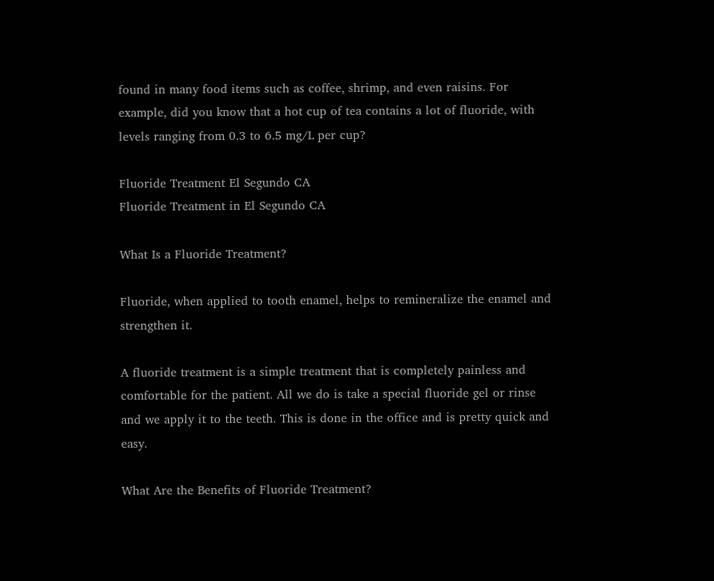found in many food items such as coffee, shrimp, and even raisins. For example, did you know that a hot cup of tea contains a lot of fluoride, with levels ranging from 0.3 to 6.5 mg/L per cup?

Fluoride Treatment El Segundo CA
Fluoride Treatment in El Segundo CA

What Is a Fluoride Treatment?

Fluoride, when applied to tooth enamel, helps to remineralize the enamel and strengthen it.

A fluoride treatment is a simple treatment that is completely painless and comfortable for the patient. All we do is take a special fluoride gel or rinse and we apply it to the teeth. This is done in the office and is pretty quick and easy.

What Are the Benefits of Fluoride Treatment?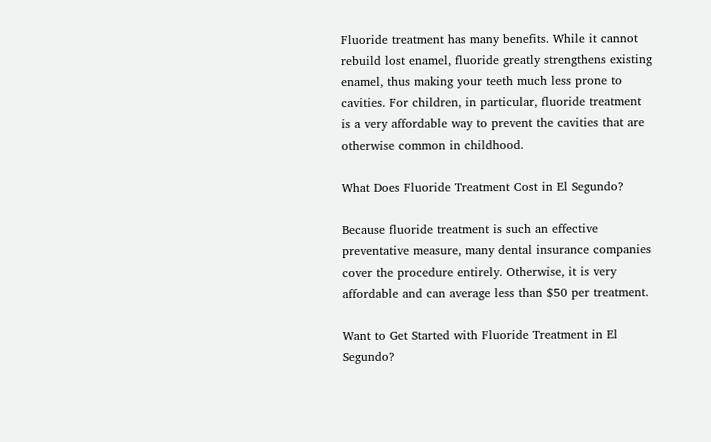Fluoride treatment has many benefits. While it cannot rebuild lost enamel, fluoride greatly strengthens existing enamel, thus making your teeth much less prone to cavities. For children, in particular, fluoride treatment is a very affordable way to prevent the cavities that are otherwise common in childhood.

What Does Fluoride Treatment Cost in El Segundo?

Because fluoride treatment is such an effective preventative measure, many dental insurance companies cover the procedure entirely. Otherwise, it is very affordable and can average less than $50 per treatment.

Want to Get Started with Fluoride Treatment in El Segundo?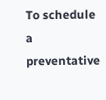To schedule a preventative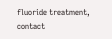fluoride treatment, contact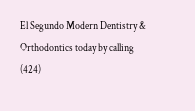El Segundo Modern Dentistry & Orthodontics today by calling (424)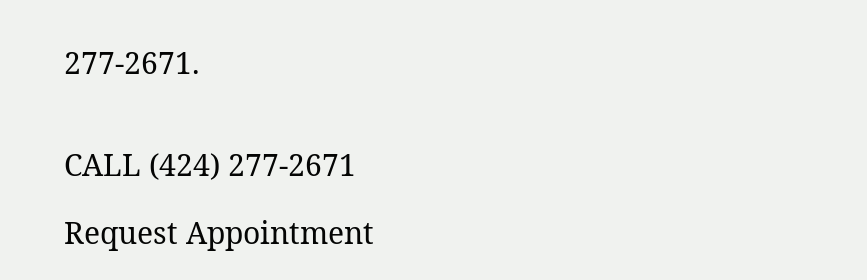277-2671.


CALL (424) 277-2671

Request Appointment